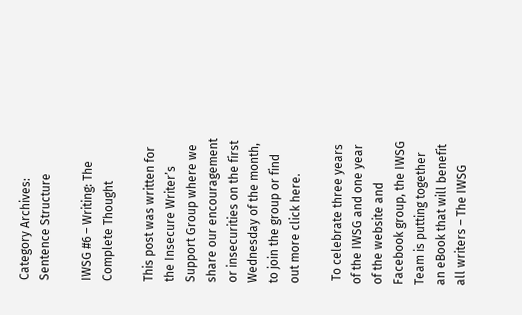Category Archives: Sentence Structure

IWSG #6 – Writing: The Complete Thought

This post was written for the Insecure Writer’s Support Group where we share our encouragement or insecurities on the first Wednesday of the month, to join the group or find out more click here.

 To celebrate three years of the IWSG and one year of the website and Facebook group, the IWSG Team is putting together an eBook that will benefit all writers – The IWSG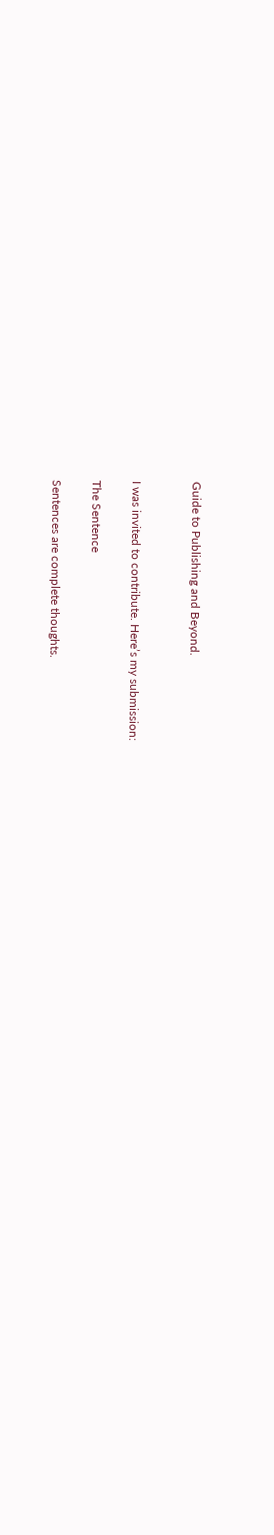Guide to Publishing and Beyond.


I was invited to contribute. Here’s my submission:

The Sentence

Sentences are complete thoughts.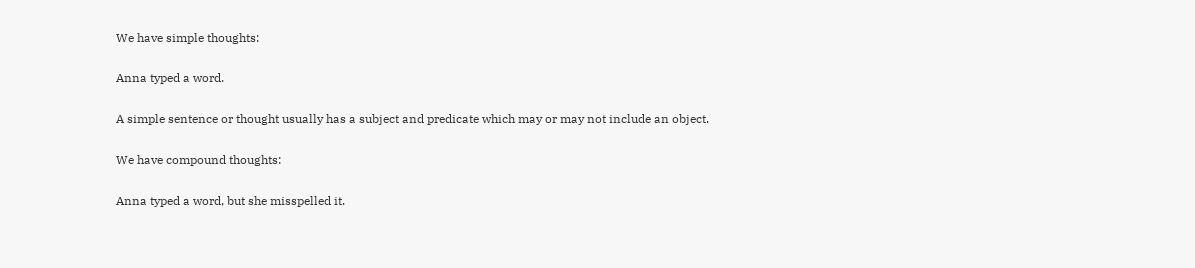We have simple thoughts:

Anna typed a word.

A simple sentence or thought usually has a subject and predicate which may or may not include an object.

We have compound thoughts:

Anna typed a word, but she misspelled it.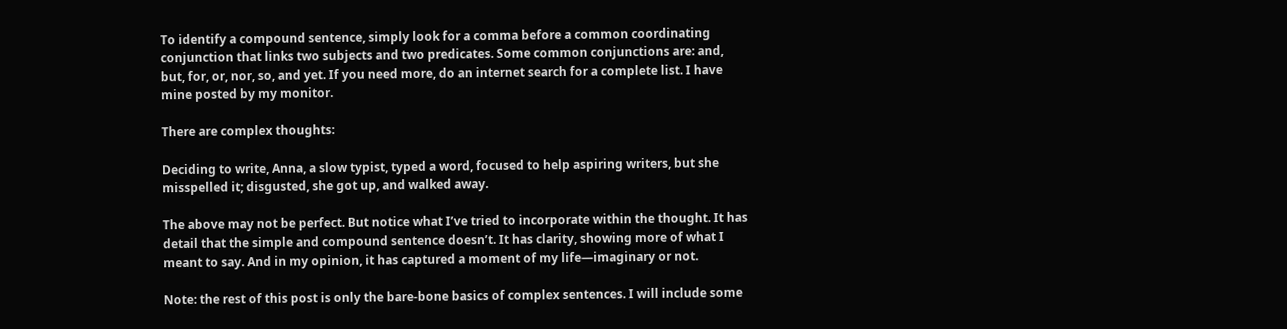To identify a compound sentence, simply look for a comma before a common coordinating conjunction that links two subjects and two predicates. Some common conjunctions are: and, but, for, or, nor, so, and yet. If you need more, do an internet search for a complete list. I have mine posted by my monitor.

There are complex thoughts:

Deciding to write, Anna, a slow typist, typed a word, focused to help aspiring writers, but she misspelled it; disgusted, she got up, and walked away.

The above may not be perfect. But notice what I’ve tried to incorporate within the thought. It has detail that the simple and compound sentence doesn’t. It has clarity, showing more of what I meant to say. And in my opinion, it has captured a moment of my life—imaginary or not.

Note: the rest of this post is only the bare-bone basics of complex sentences. I will include some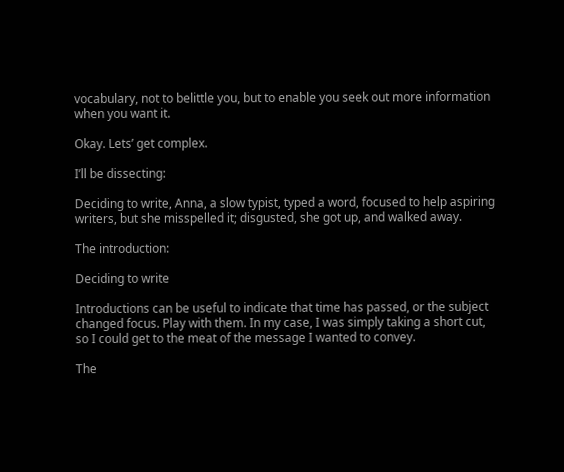vocabulary, not to belittle you, but to enable you seek out more information when you want it.

Okay. Lets’ get complex.

I’ll be dissecting:

Deciding to write, Anna, a slow typist, typed a word, focused to help aspiring writers, but she misspelled it; disgusted, she got up, and walked away.

The introduction:

Deciding to write

Introductions can be useful to indicate that time has passed, or the subject changed focus. Play with them. In my case, I was simply taking a short cut, so I could get to the meat of the message I wanted to convey.

The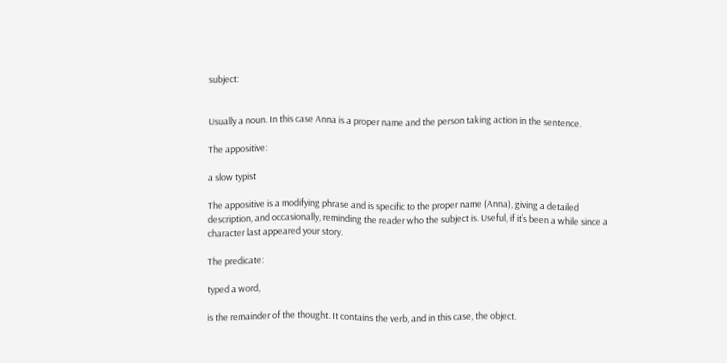subject:


Usually a noun. In this case Anna is a proper name and the person taking action in the sentence.

The appositive:

a slow typist

The appositive is a modifying phrase and is specific to the proper name (Anna), giving a detailed description, and occasionally, reminding the reader who the subject is. Useful, if it’s been a while since a character last appeared your story.

The predicate:

typed a word,

is the remainder of the thought. It contains the verb, and in this case, the object.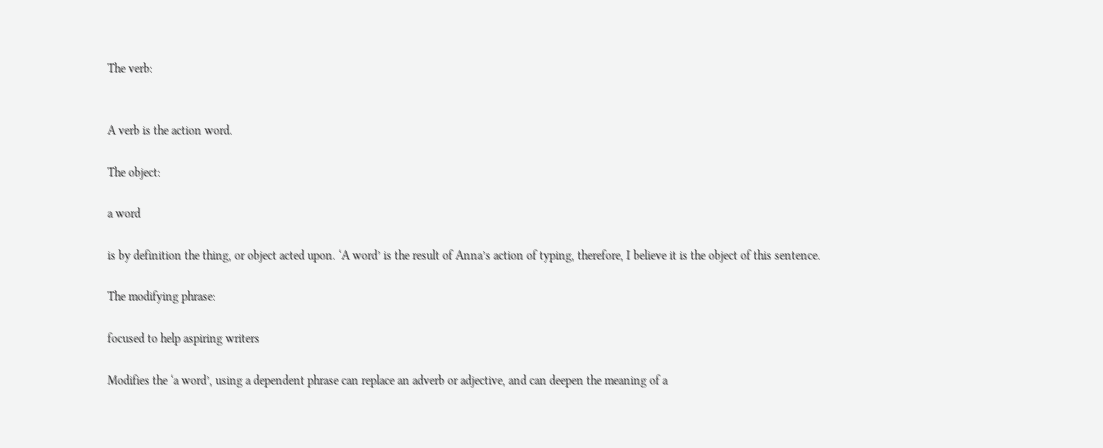The verb:


A verb is the action word.

The object:

a word

is by definition the thing, or object acted upon. ‘A word’ is the result of Anna’s action of typing, therefore, I believe it is the object of this sentence.

The modifying phrase:

focused to help aspiring writers

Modifies the ‘a word’, using a dependent phrase can replace an adverb or adjective, and can deepen the meaning of a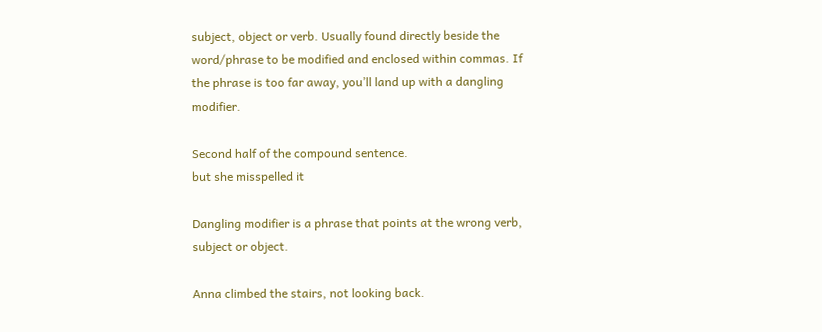subject, object or verb. Usually found directly beside the word/phrase to be modified and enclosed within commas. If the phrase is too far away, you’ll land up with a dangling modifier.

Second half of the compound sentence.
but she misspelled it

Dangling modifier is a phrase that points at the wrong verb, subject or object.

Anna climbed the stairs, not looking back.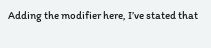Adding the modifier here, I’ve stated that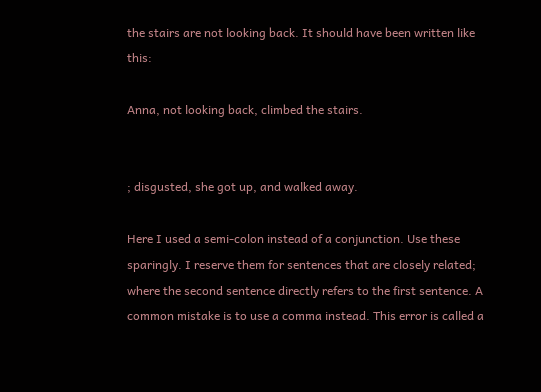the stairs are not looking back. It should have been written like this:

Anna, not looking back, climbed the stairs.


; disgusted, she got up, and walked away.

Here I used a semi-colon instead of a conjunction. Use these sparingly. I reserve them for sentences that are closely related; where the second sentence directly refers to the first sentence. A common mistake is to use a comma instead. This error is called a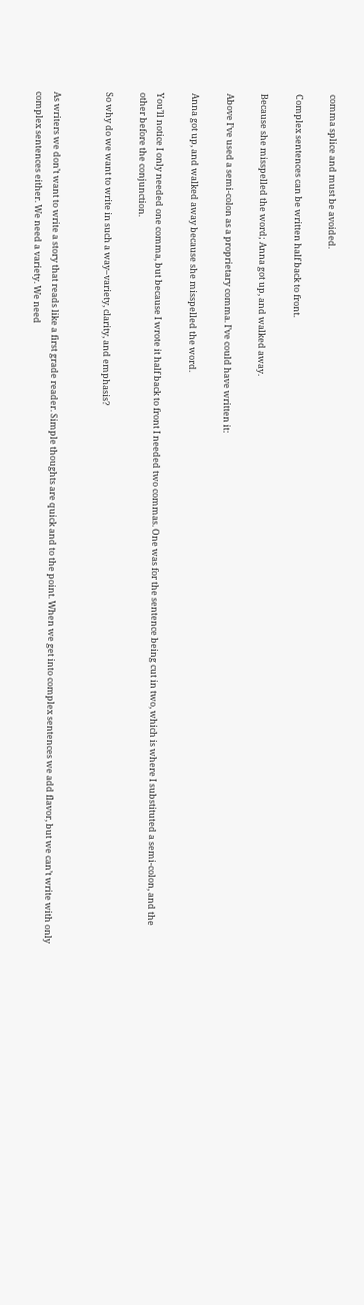comma splice and must be avoided.

Complex sentences can be written half back to front.

Because she misspelled the word; Anna got up, and walked away.

Above I’ve used a semi-colon as a proprietary comma. I’ve could have written it:

Anna got up, and walked away because she misspelled the word.

You’ll notice I only needed one comma, but because I wrote it half back to front I needed two commas. One was for the sentence being cut in two, which is where I substituted a semi-colon, and the other before the conjunction.

So why do we want to write in such a way–variety, clarity, and emphasis?


As writers we don’t want to write a story that reads like a first grade reader. Simple thoughts are quick and to the point. When we get into complex sentences we add flavor, but we can’t write with only complex sentences either. We need a variety. We need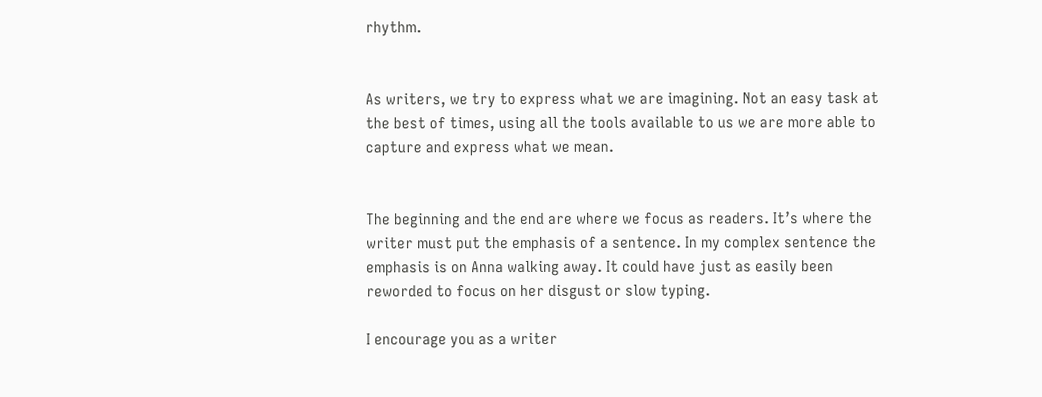rhythm.


As writers, we try to express what we are imagining. Not an easy task at the best of times, using all the tools available to us we are more able to capture and express what we mean.


The beginning and the end are where we focus as readers. It’s where the writer must put the emphasis of a sentence. In my complex sentence the emphasis is on Anna walking away. It could have just as easily been reworded to focus on her disgust or slow typing.

I encourage you as a writer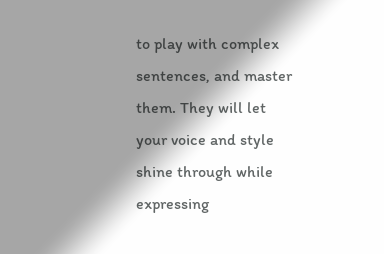to play with complex sentences, and master them. They will let your voice and style shine through while expressing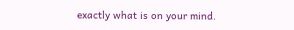exactly what is on your mind.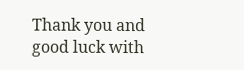Thank you and good luck with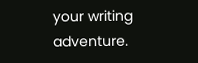your writing adventure.